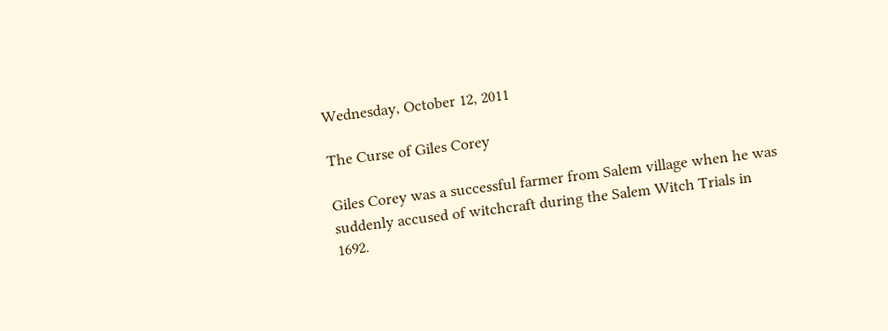Wednesday, October 12, 2011

The Curse of Giles Corey

Giles Corey was a successful farmer from Salem village when he was suddenly accused of witchcraft during the Salem Witch Trials in 1692.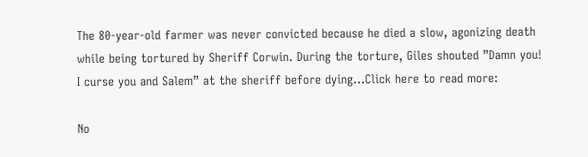The 80-year-old farmer was never convicted because he died a slow, agonizing death while being tortured by Sheriff Corwin. During the torture, Giles shouted ”Damn you! I curse you and Salem” at the sheriff before dying...Click here to read more:

No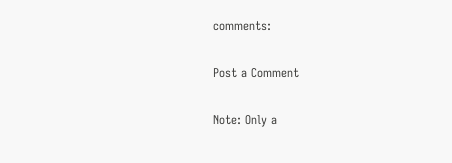comments:

Post a Comment

Note: Only a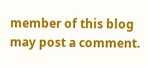member of this blog may post a comment.